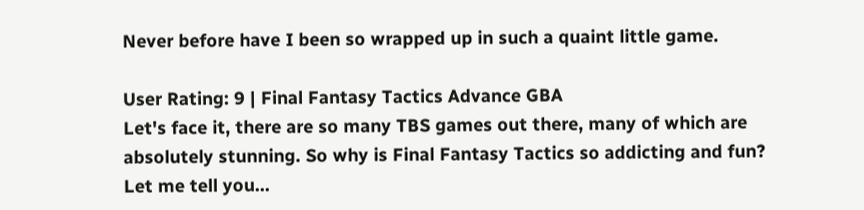Never before have I been so wrapped up in such a quaint little game.

User Rating: 9 | Final Fantasy Tactics Advance GBA
Let's face it, there are so many TBS games out there, many of which are absolutely stunning. So why is Final Fantasy Tactics so addicting and fun? Let me tell you...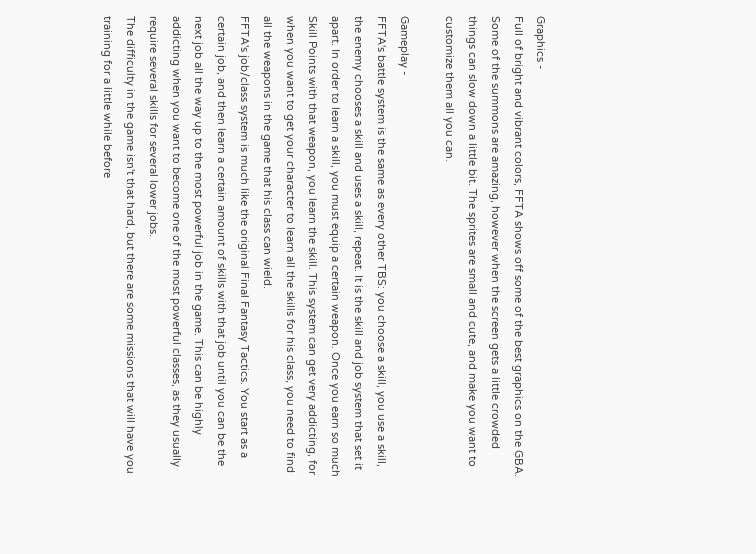Graphics -
Full of bright and vibrant colors, FFTA shows off some of the best graphics on the GBA. Some of the summons are amazing, however when the screen gets a little crowded things can slow down a little bit. The sprites are small and cute, and make you want to customize them all you can.

Gameplay -
FFTA's battle system is the same as every other TBS: you choose a skill, you use a skill, the enemy chooses a skill and uses a skill, repeat. It is the skill and job system that set it apart. In order to learn a skill, you must equip a certain weapon. Once you earn so much Skill Points with that weapon, you learn the skill. This system can get very addicting, for when you want to get your character to learn all the skills for his class, you need to find all the weapons in the game that his class can wield.
FFTA's job/class system is much like the original Final Fantasy Tactics. You start as a certain job, and then learn a certain amount of skills with that job until you can be the next job all the way up to the most powerful job in the game. This can be highly addicting when you want to become one of the most powerful classes, as they usually require several skills for several lower jobs.
The difficulty in the game isn't that hard, but there are some missions that will have you training for a little while before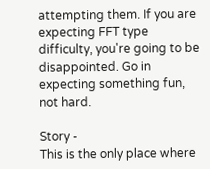attempting them. If you are expecting FFT type difficulty, you're going to be disappointed. Go in expecting something fun, not hard.

Story -
This is the only place where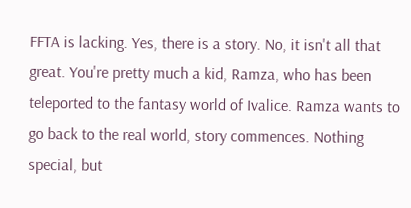FFTA is lacking. Yes, there is a story. No, it isn't all that great. You're pretty much a kid, Ramza, who has been teleported to the fantasy world of Ivalice. Ramza wants to go back to the real world, story commences. Nothing special, but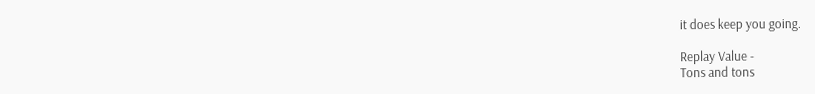it does keep you going.

Replay Value -
Tons and tons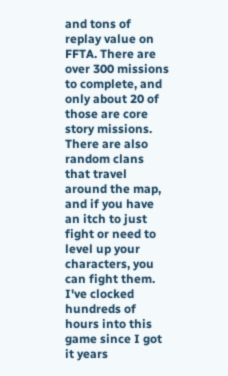and tons of replay value on FFTA. There are over 300 missions to complete, and only about 20 of those are core story missions. There are also random clans that travel around the map, and if you have an itch to just fight or need to level up your characters, you can fight them. I've clocked hundreds of hours into this game since I got it years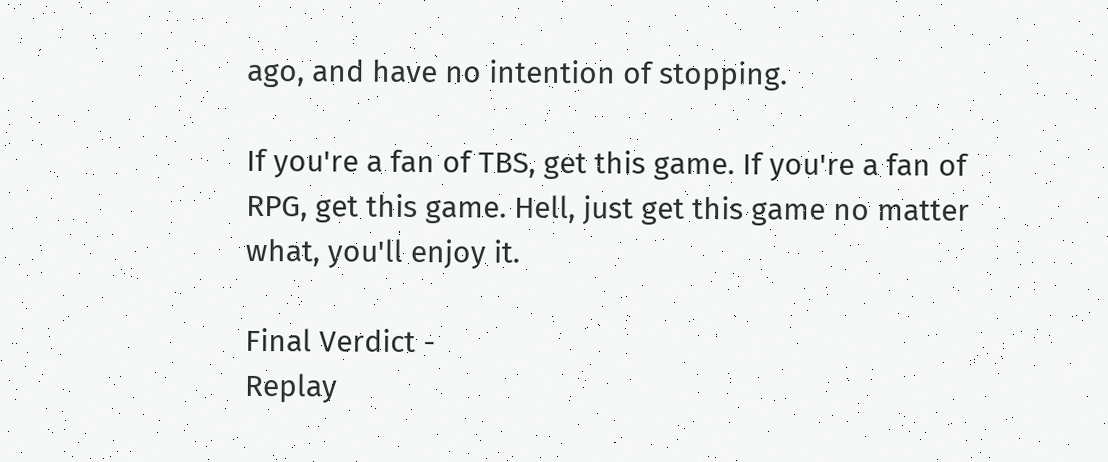ago, and have no intention of stopping.

If you're a fan of TBS, get this game. If you're a fan of RPG, get this game. Hell, just get this game no matter what, you'll enjoy it.

Final Verdict -
Replay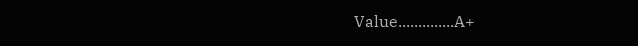Value..............A+